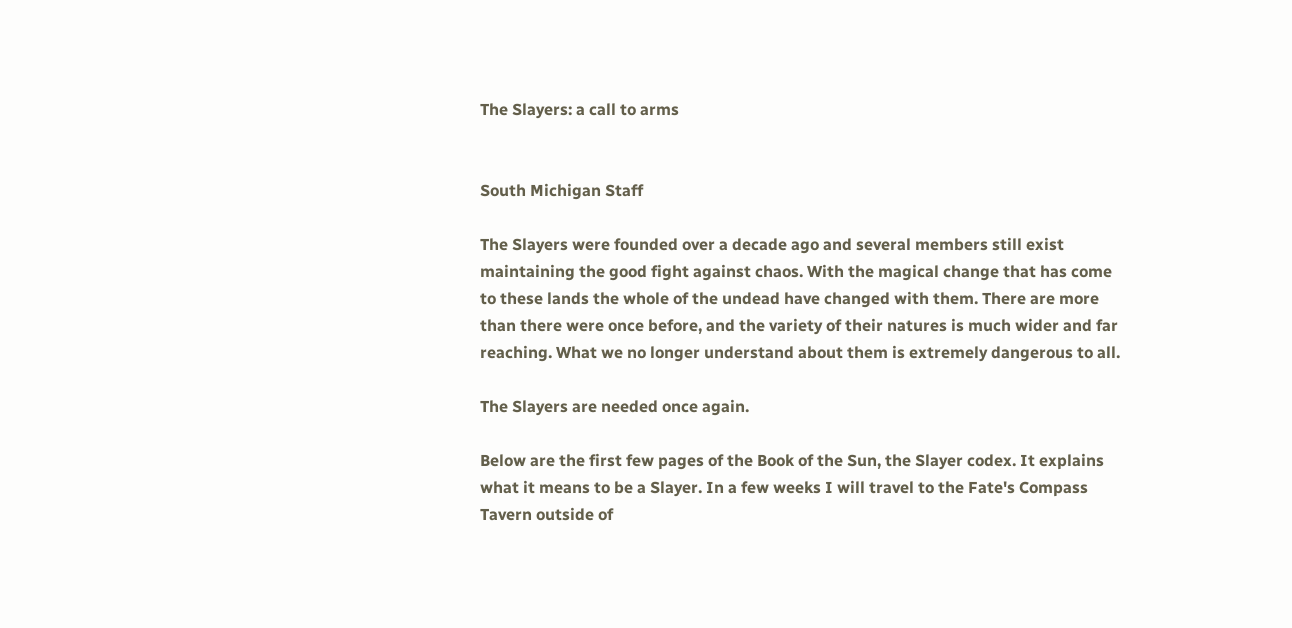The Slayers: a call to arms


South Michigan Staff

The Slayers were founded over a decade ago and several members still exist maintaining the good fight against chaos. With the magical change that has come to these lands the whole of the undead have changed with them. There are more than there were once before, and the variety of their natures is much wider and far reaching. What we no longer understand about them is extremely dangerous to all.

The Slayers are needed once again.

Below are the first few pages of the Book of the Sun, the Slayer codex. It explains what it means to be a Slayer. In a few weeks I will travel to the Fate's Compass Tavern outside of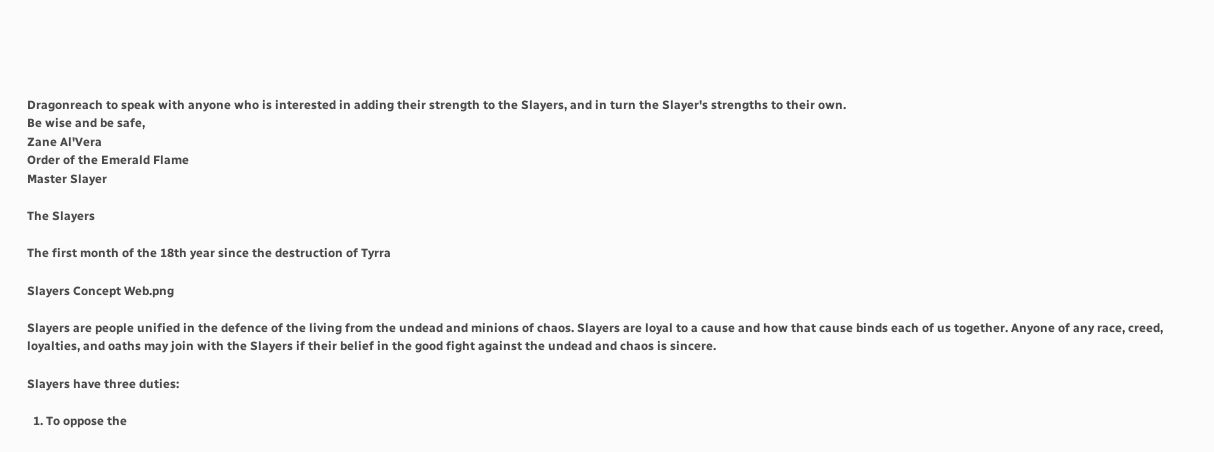Dragonreach to speak with anyone who is interested in adding their strength to the Slayers, and in turn the Slayer's strengths to their own.
Be wise and be safe,
Zane Al'Vera
Order of the Emerald Flame
Master Slayer

The Slayers

The first month of the 18th year since the destruction of Tyrra

Slayers Concept Web.png

Slayers are people unified in the defence of the living from the undead and minions of chaos. Slayers are loyal to a cause and how that cause binds each of us together. Anyone of any race, creed, loyalties, and oaths may join with the Slayers if their belief in the good fight against the undead and chaos is sincere.

Slayers have three duties:

  1. To oppose the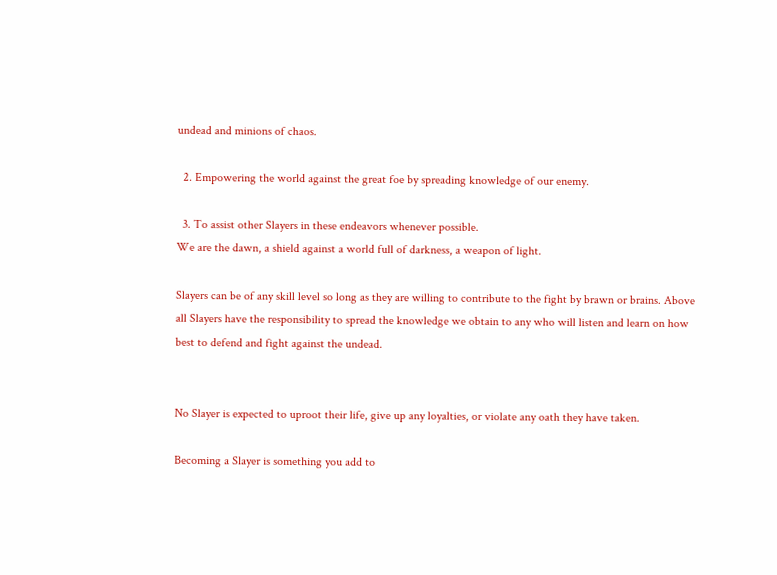undead and minions of chaos.

  2. Empowering the world against the great foe by spreading knowledge of our enemy.

  3. To assist other Slayers in these endeavors whenever possible.
We are the dawn, a shield against a world full of darkness, a weapon of light.

Slayers can be of any skill level so long as they are willing to contribute to the fight by brawn or brains. Above all Slayers have the responsibility to spread the knowledge we obtain to any who will listen and learn on how best to defend and fight against the undead.


No Slayer is expected to uproot their life, give up any loyalties, or violate any oath they have taken.

Becoming a Slayer is something you add to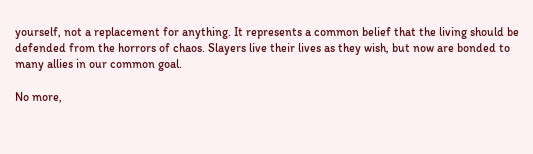yourself, not a replacement for anything. It represents a common belief that the living should be defended from the horrors of chaos. Slayers live their lives as they wish, but now are bonded to many allies in our common goal.

No more,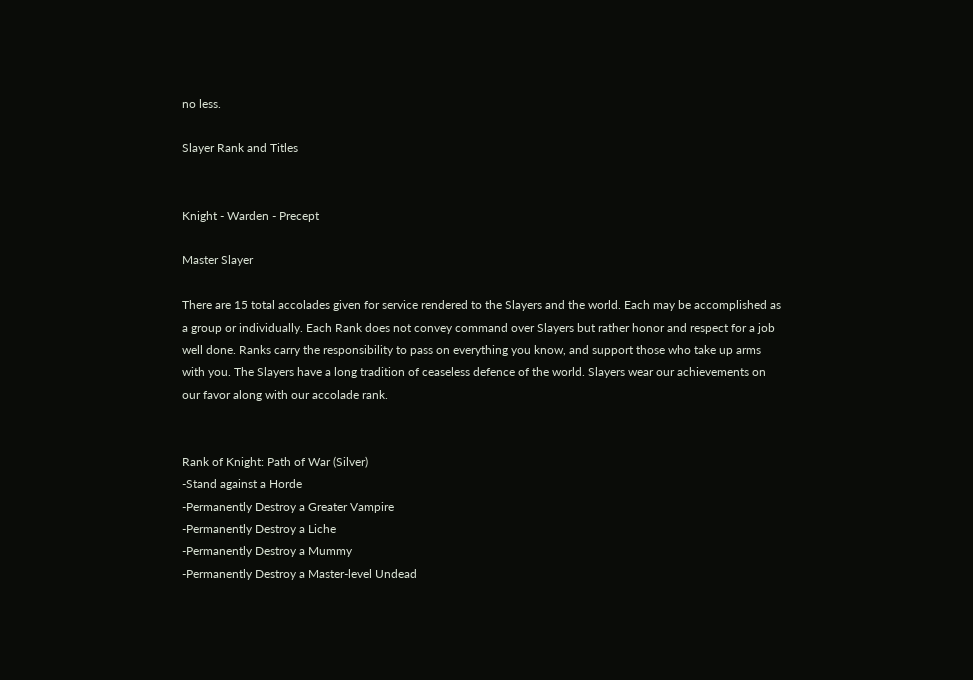no less.

Slayer Rank and Titles


Knight - Warden - Precept

Master Slayer

There are 15 total accolades given for service rendered to the Slayers and the world. Each may be accomplished as a group or individually. Each Rank does not convey command over Slayers but rather honor and respect for a job well done. Ranks carry the responsibility to pass on everything you know, and support those who take up arms with you. The Slayers have a long tradition of ceaseless defence of the world. Slayers wear our achievements on our favor along with our accolade rank.


Rank of Knight: Path of War (Silver)
-Stand against a Horde
-Permanently Destroy a Greater Vampire
-Permanently Destroy a Liche
-Permanently Destroy a Mummy
-Permanently Destroy a Master-level Undead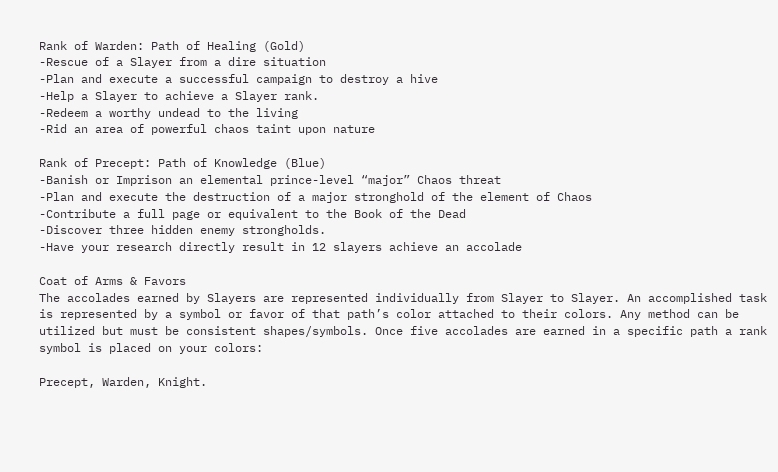Rank of Warden: Path of Healing (Gold)
-Rescue of a Slayer from a dire situation
-Plan and execute a successful campaign to destroy a hive
-Help a Slayer to achieve a Slayer rank.
-Redeem a worthy undead to the living
-Rid an area of powerful chaos taint upon nature

Rank of Precept: Path of Knowledge (Blue)
-Banish or Imprison an elemental prince-level “major” Chaos threat
-Plan and execute the destruction of a major stronghold of the element of Chaos
-Contribute a full page or equivalent to the Book of the Dead
-Discover three hidden enemy strongholds.
-Have your research directly result in 12 slayers achieve an accolade

Coat of Arms & Favors
The accolades earned by Slayers are represented individually from Slayer to Slayer. An accomplished task is represented by a symbol or favor of that path’s color attached to their colors. Any method can be utilized but must be consistent shapes/symbols. Once five accolades are earned in a specific path a rank symbol is placed on your colors:

Precept, Warden, Knight.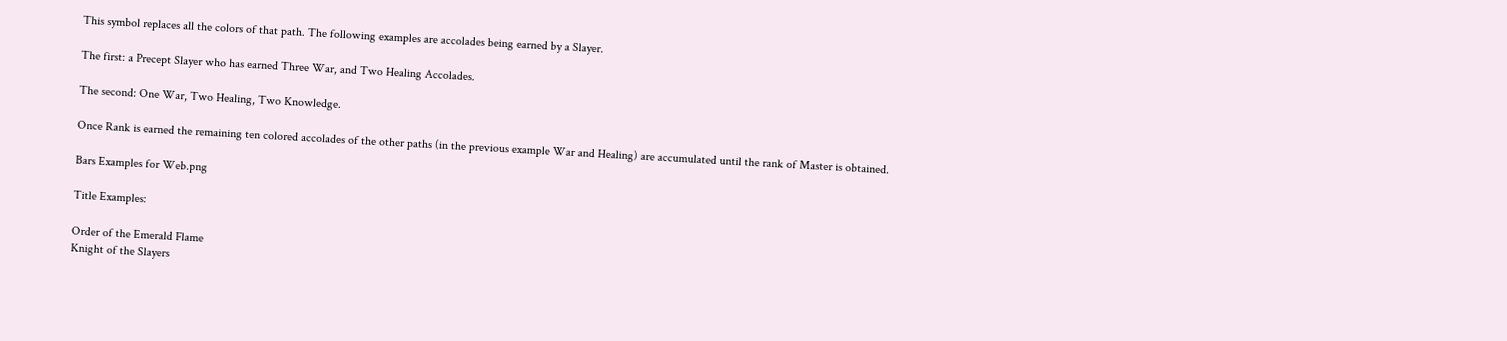This symbol replaces all the colors of that path. The following examples are accolades being earned by a Slayer.

The first: a Precept Slayer who has earned Three War, and Two Healing Accolades.

The second: One War, Two Healing, Two Knowledge.

Once Rank is earned the remaining ten colored accolades of the other paths (in the previous example War and Healing) are accumulated until the rank of Master is obtained.

Bars Examples for Web.png

Title Examples:

Order of the Emerald Flame
Knight of the Slayers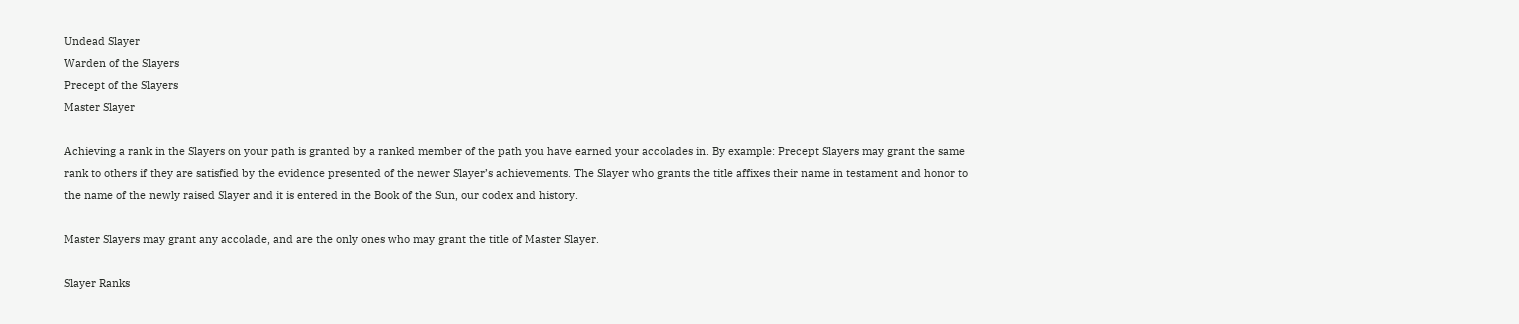Undead Slayer
Warden of the Slayers
Precept of the Slayers
Master Slayer

Achieving a rank in the Slayers on your path is granted by a ranked member of the path you have earned your accolades in. By example: Precept Slayers may grant the same rank to others if they are satisfied by the evidence presented of the newer Slayer’s achievements. The Slayer who grants the title affixes their name in testament and honor to the name of the newly raised Slayer and it is entered in the Book of the Sun, our codex and history.

Master Slayers may grant any accolade, and are the only ones who may grant the title of Master Slayer.

Slayer Ranks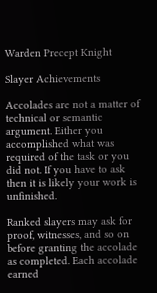Warden Precept Knight

Slayer Achievements

Accolades are not a matter of technical or semantic argument. Either you accomplished what was required of the task or you did not. If you have to ask then it is likely your work is unfinished.

Ranked slayers may ask for proof, witnesses, and so on before granting the accolade as completed. Each accolade earned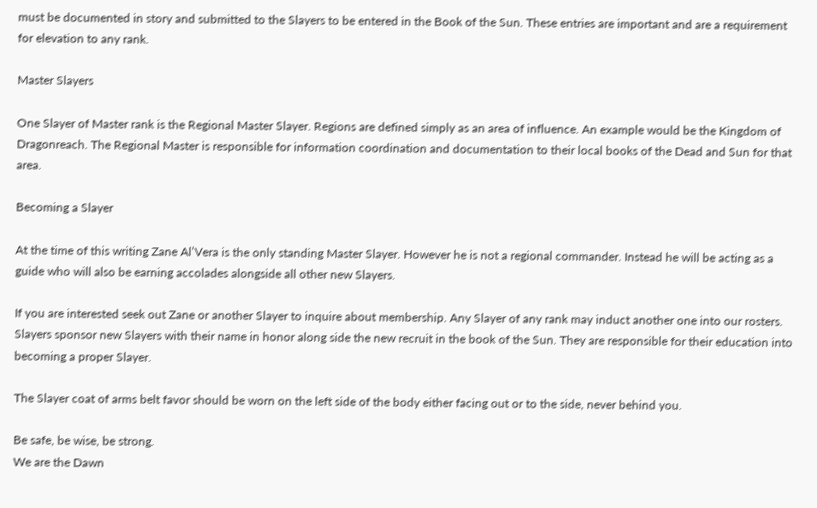must be documented in story and submitted to the Slayers to be entered in the Book of the Sun. These entries are important and are a requirement for elevation to any rank.

Master Slayers

One Slayer of Master rank is the Regional Master Slayer. Regions are defined simply as an area of influence. An example would be the Kingdom of Dragonreach. The Regional Master is responsible for information coordination and documentation to their local books of the Dead and Sun for that area.

Becoming a Slayer

At the time of this writing Zane Al’Vera is the only standing Master Slayer. However he is not a regional commander. Instead he will be acting as a guide who will also be earning accolades alongside all other new Slayers.

If you are interested seek out Zane or another Slayer to inquire about membership. Any Slayer of any rank may induct another one into our rosters. Slayers sponsor new Slayers with their name in honor along side the new recruit in the book of the Sun. They are responsible for their education into becoming a proper Slayer.

The Slayer coat of arms belt favor should be worn on the left side of the body either facing out or to the side, never behind you.

Be safe, be wise, be strong.
We are the Dawn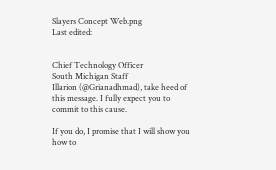Slayers Concept Web.png
Last edited:


Chief Technology Officer
South Michigan Staff
Illarion (@Grianadhmad), take heed of this message. I fully expect you to commit to this cause.

If you do, I promise that I will show you how to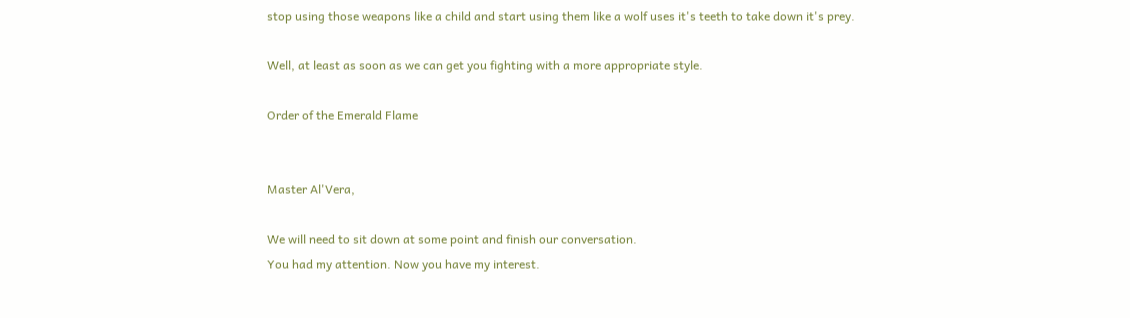stop using those weapons like a child and start using them like a wolf uses it's teeth to take down it's prey.

Well, at least as soon as we can get you fighting with a more appropriate style.

Order of the Emerald Flame


Master Al'Vera,

We will need to sit down at some point and finish our conversation.
You had my attention. Now you have my interest.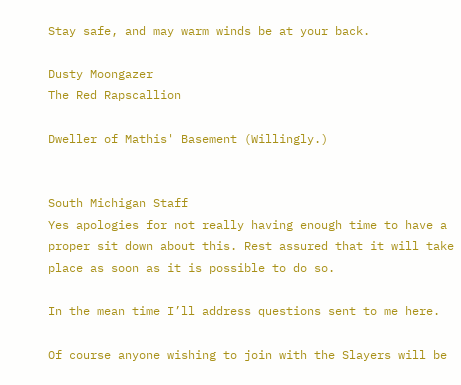Stay safe, and may warm winds be at your back.

Dusty Moongazer
The Red Rapscallion

Dweller of Mathis' Basement (Willingly.)


South Michigan Staff
Yes apologies for not really having enough time to have a proper sit down about this. Rest assured that it will take place as soon as it is possible to do so.

In the mean time I’ll address questions sent to me here.

Of course anyone wishing to join with the Slayers will be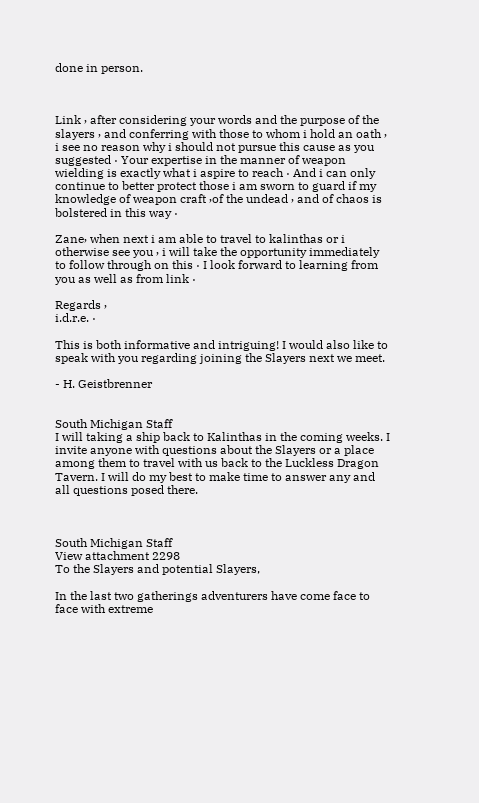done in person.



Link ⸴ after considering your words and the purpose of the slayers ⸴ and conferring with those to whom i hold an oath ⸴ i see no reason why i should not pursue this cause as you suggested · Your expertise in the manner of weapon wielding is exactly what i aspire to reach · And i can only continue to better protect those i am sworn to guard if my knowledge of weapon craft ⸴of the undead ⸴ and of chaos is bolstered in this way ·

Zane⸴ when next i am able to travel to kalinthas or i otherwise see you ⸴ i will take the opportunity immediately to follow through on this · I look forward to learning from you as well as from link ·

Regards ⸴
i.d.r.e. ·

This is both informative and intriguing! I would also like to speak with you regarding joining the Slayers next we meet.

- H. Geistbrenner


South Michigan Staff
I will taking a ship back to Kalinthas in the coming weeks. I invite anyone with questions about the Slayers or a place among them to travel with us back to the Luckless Dragon Tavern. I will do my best to make time to answer any and all questions posed there.



South Michigan Staff
View attachment 2298
To the Slayers and potential Slayers,

In the last two gatherings adventurers have come face to face with extreme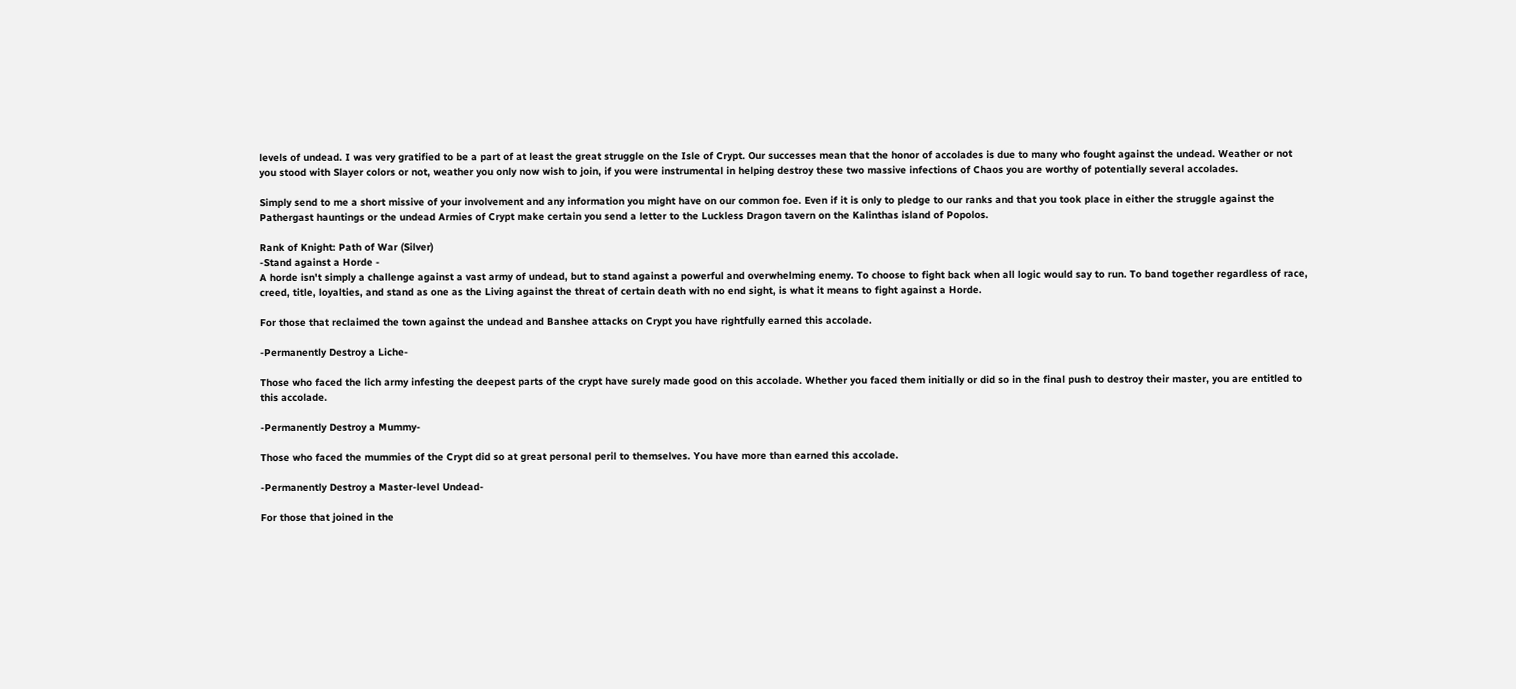levels of undead. I was very gratified to be a part of at least the great struggle on the Isle of Crypt. Our successes mean that the honor of accolades is due to many who fought against the undead. Weather or not you stood with Slayer colors or not, weather you only now wish to join, if you were instrumental in helping destroy these two massive infections of Chaos you are worthy of potentially several accolades.

Simply send to me a short missive of your involvement and any information you might have on our common foe. Even if it is only to pledge to our ranks and that you took place in either the struggle against the Pathergast hauntings or the undead Armies of Crypt make certain you send a letter to the Luckless Dragon tavern on the Kalinthas island of Popolos.

Rank of Knight: Path of War (Silver)
-Stand against a Horde -
A horde isn't simply a challenge against a vast army of undead, but to stand against a powerful and overwhelming enemy. To choose to fight back when all logic would say to run. To band together regardless of race, creed, title, loyalties, and stand as one as the Living against the threat of certain death with no end sight, is what it means to fight against a Horde.

For those that reclaimed the town against the undead and Banshee attacks on Crypt you have rightfully earned this accolade.

-Permanently Destroy a Liche-

Those who faced the lich army infesting the deepest parts of the crypt have surely made good on this accolade. Whether you faced them initially or did so in the final push to destroy their master, you are entitled to this accolade.

-Permanently Destroy a Mummy-

Those who faced the mummies of the Crypt did so at great personal peril to themselves. You have more than earned this accolade.

-Permanently Destroy a Master-level Undead-

For those that joined in the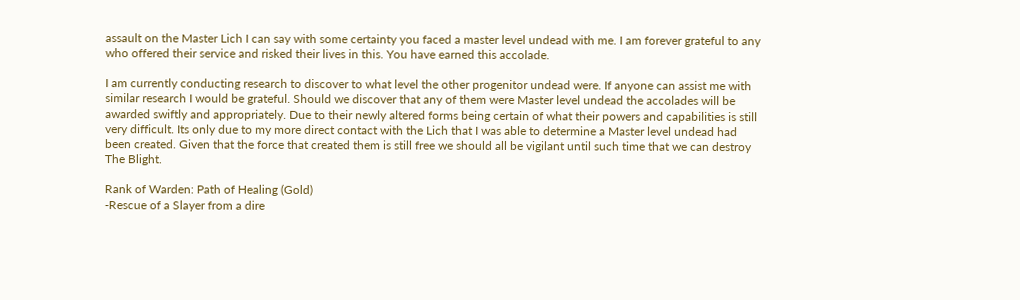assault on the Master Lich I can say with some certainty you faced a master level undead with me. I am forever grateful to any who offered their service and risked their lives in this. You have earned this accolade.

I am currently conducting research to discover to what level the other progenitor undead were. If anyone can assist me with similar research I would be grateful. Should we discover that any of them were Master level undead the accolades will be awarded swiftly and appropriately. Due to their newly altered forms being certain of what their powers and capabilities is still very difficult. Its only due to my more direct contact with the Lich that I was able to determine a Master level undead had been created. Given that the force that created them is still free we should all be vigilant until such time that we can destroy The Blight.

Rank of Warden: Path of Healing (Gold)
-Rescue of a Slayer from a dire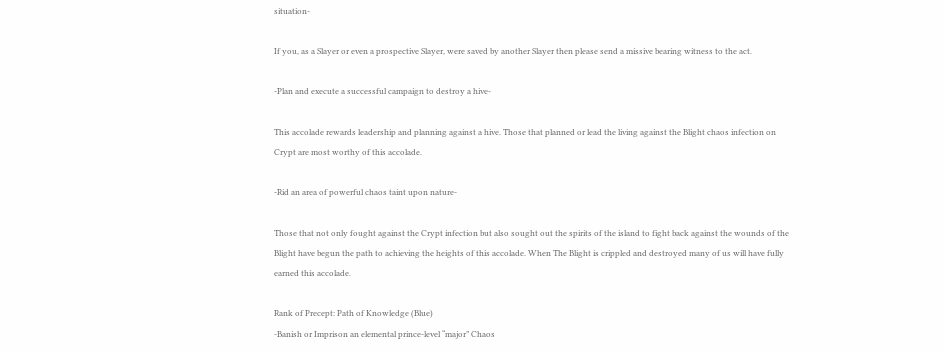situation-

If you, as a Slayer or even a prospective Slayer, were saved by another Slayer then please send a missive bearing witness to the act.

-Plan and execute a successful campaign to destroy a hive-

This accolade rewards leadership and planning against a hive. Those that planned or lead the living against the Blight chaos infection on Crypt are most worthy of this accolade.

-Rid an area of powerful chaos taint upon nature-

Those that not only fought against the Crypt infection but also sought out the spirits of the island to fight back against the wounds of the Blight have begun the path to achieving the heights of this accolade. When The Blight is crippled and destroyed many of us will have fully earned this accolade.

Rank of Precept: Path of Knowledge (Blue)
-Banish or Imprison an elemental prince-level “major” Chaos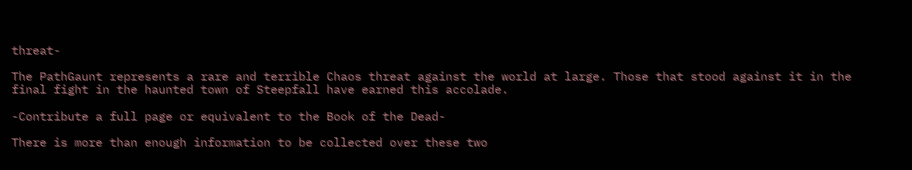threat-

The PathGaunt represents a rare and terrible Chaos threat against the world at large. Those that stood against it in the final fight in the haunted town of Steepfall have earned this accolade.

-Contribute a full page or equivalent to the Book of the Dead-

There is more than enough information to be collected over these two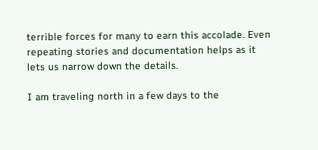terrible forces for many to earn this accolade. Even repeating stories and documentation helps as it lets us narrow down the details.

I am traveling north in a few days to the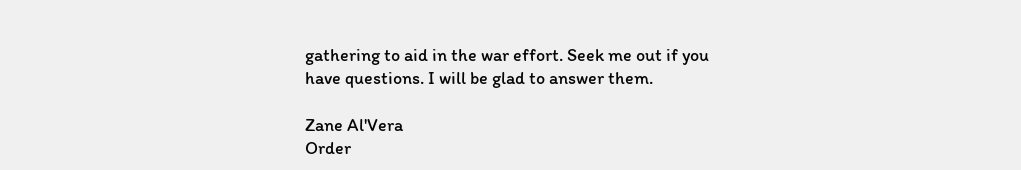gathering to aid in the war effort. Seek me out if you have questions. I will be glad to answer them.

Zane Al'Vera
Order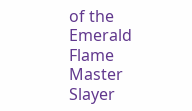of the Emerald Flame
Master Slayer